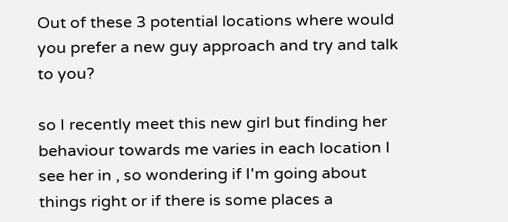Out of these 3 potential locations where would you prefer a new guy approach and try and talk to you?

so I recently meet this new girl but finding her behaviour towards me varies in each location I see her in , so wondering if I'm going about things right or if there is some places a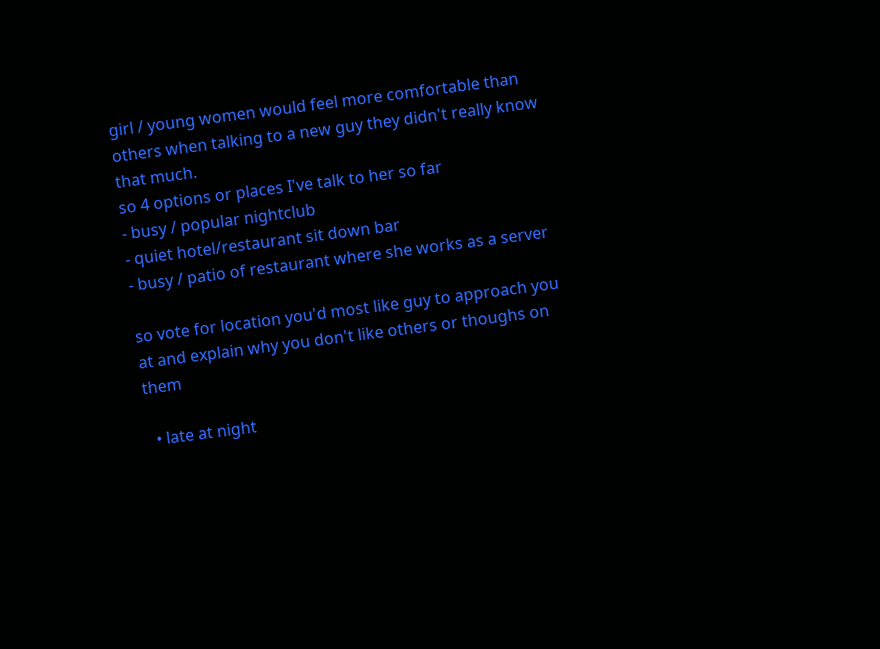girl / young women would feel more comfortable than others when talking to a new guy they didn't really know that much.
so 4 options or places I've talk to her so far
- busy / popular nightclub
- quiet hotel/restaurant sit down bar
- busy / patio of restaurant where she works as a server

so vote for location you'd most like guy to approach you at and explain why you don't like others or thoughs on them

  • late at night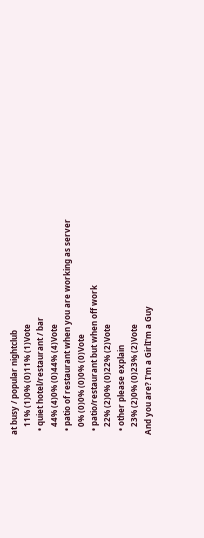at busy / popular nightclub
    11% (1)0% (0)11% (1)Vote
  • quiet hotel/restaurant / bar
    44% (4)0% (0)44% (4)Vote
  • patio of restaurant when you are working as server
    0% (0)0% (0)0% (0)Vote
  • patio/restaurant but when off work
    22% (2)0% (0)22% (2)Vote
  • other please explain
    23% (2)0% (0)23% (2)Vote
And you are? I'm a GirlI'm a Guy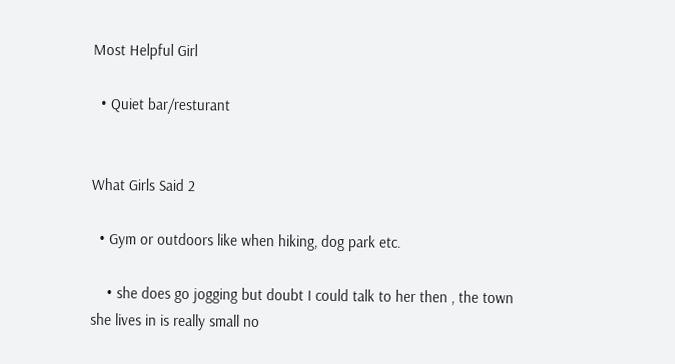Most Helpful Girl

  • Quiet bar/resturant


What Girls Said 2

  • Gym or outdoors like when hiking, dog park etc.

    • she does go jogging but doubt I could talk to her then , the town she lives in is really small no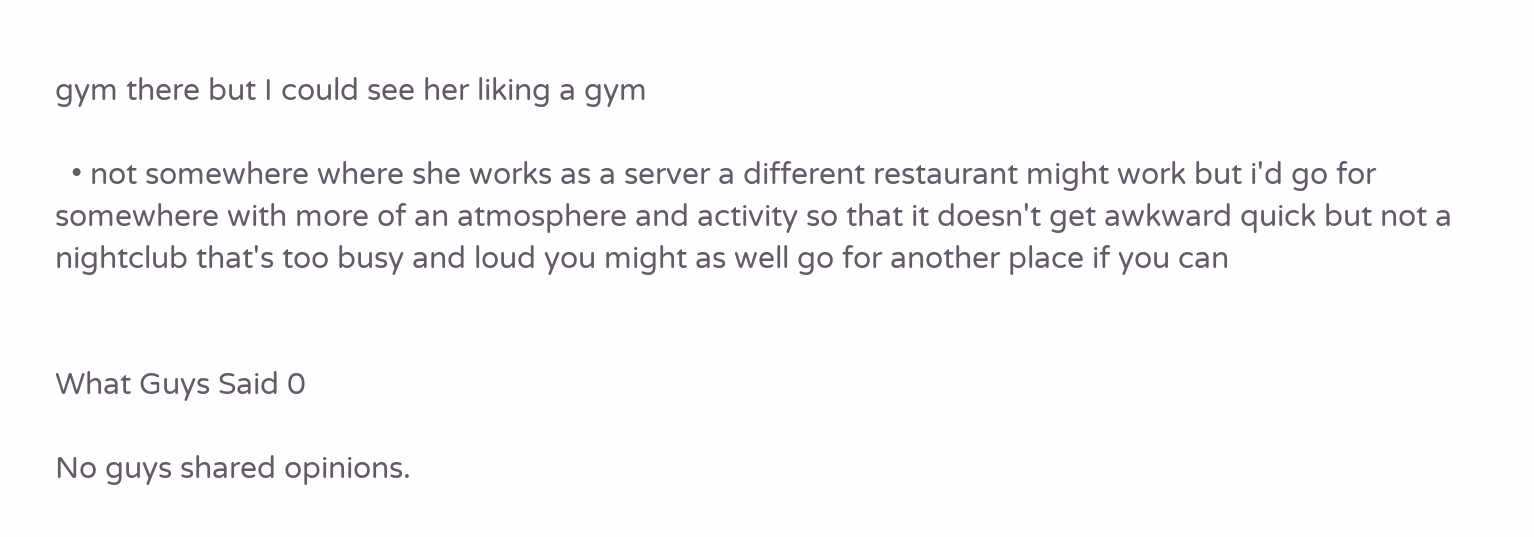gym there but I could see her liking a gym

  • not somewhere where she works as a server a different restaurant might work but i'd go for somewhere with more of an atmosphere and activity so that it doesn't get awkward quick but not a nightclub that's too busy and loud you might as well go for another place if you can


What Guys Said 0

No guys shared opinions.